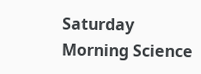Saturday Morning Science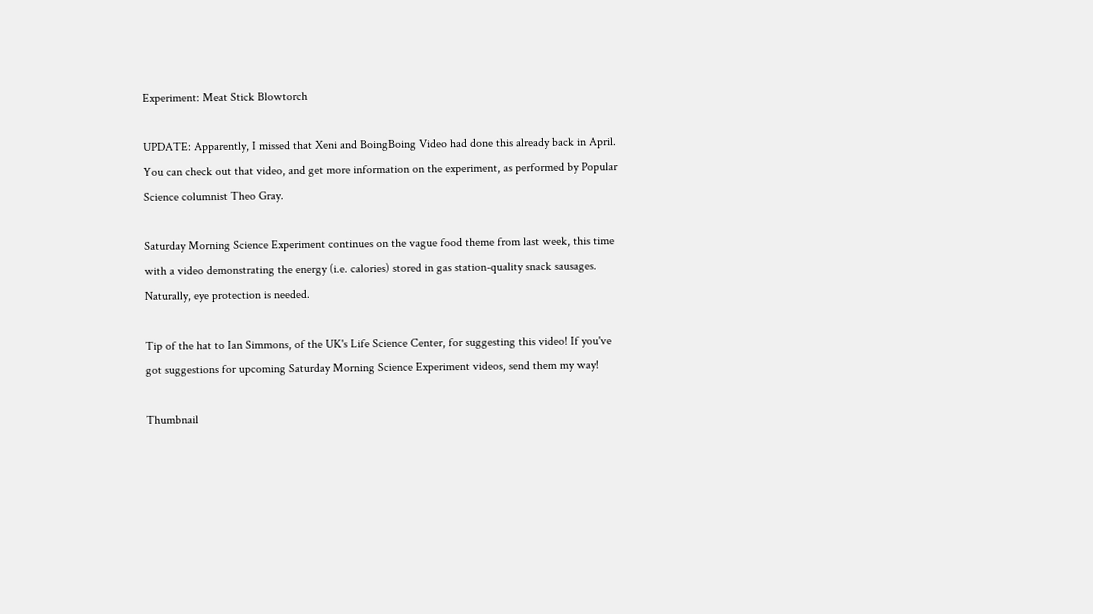Experiment: Meat Stick Blowtorch

UPDATE: Apparently, I missed that Xeni and BoingBoing Video had done this already back in April. You can check out that video, and get more information on the experiment, as performed by Popular Science columnist Theo Gray.

Saturday Morning Science Experiment continues on the vague food theme from last week, this time with a video demonstrating the energy (i.e. calories) stored in gas station-quality snack sausages. Naturally, eye protection is needed.

Tip of the hat to Ian Simmons, of the UK's Life Science Center, for suggesting this video! If you've got suggestions for upcoming Saturday Morning Science Experiment videos, send them my way!

Thumbnail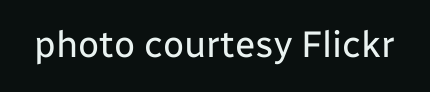photo courtesy Flickr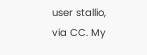user stallio, via CC. My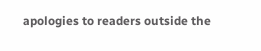apologies to readers outside the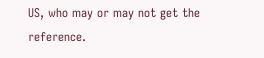US, who may or may not get the reference.